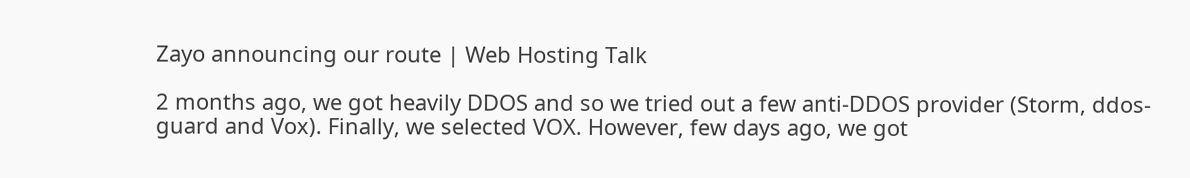Zayo announcing our route | Web Hosting Talk

2 months ago, we got heavily DDOS and so we tried out a few anti-DDOS provider (Storm, ddos-guard and Vox). Finally, we selected VOX. However, few days ago, we got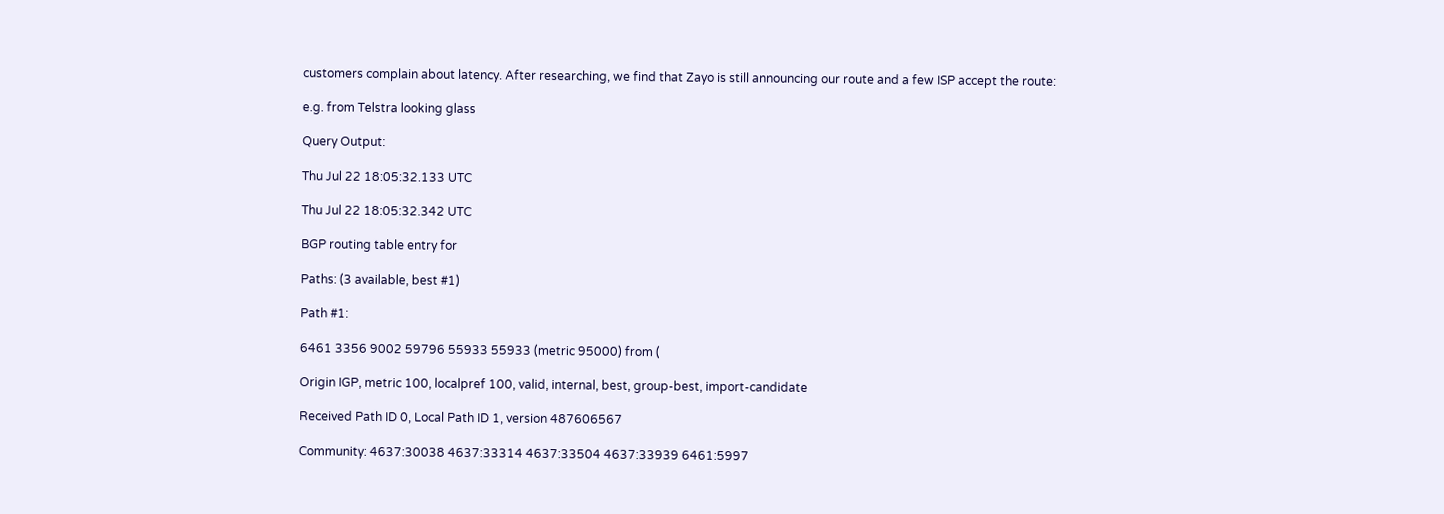customers complain about latency. After researching, we find that Zayo is still announcing our route and a few ISP accept the route:

e.g. from Telstra looking glass

Query Output:

Thu Jul 22 18:05:32.133 UTC

Thu Jul 22 18:05:32.342 UTC

BGP routing table entry for

Paths: (3 available, best #1)

Path #1:

6461 3356 9002 59796 55933 55933 (metric 95000) from (

Origin IGP, metric 100, localpref 100, valid, internal, best, group-best, import-candidate

Received Path ID 0, Local Path ID 1, version 487606567

Community: 4637:30038 4637:33314 4637:33504 4637:33939 6461:5997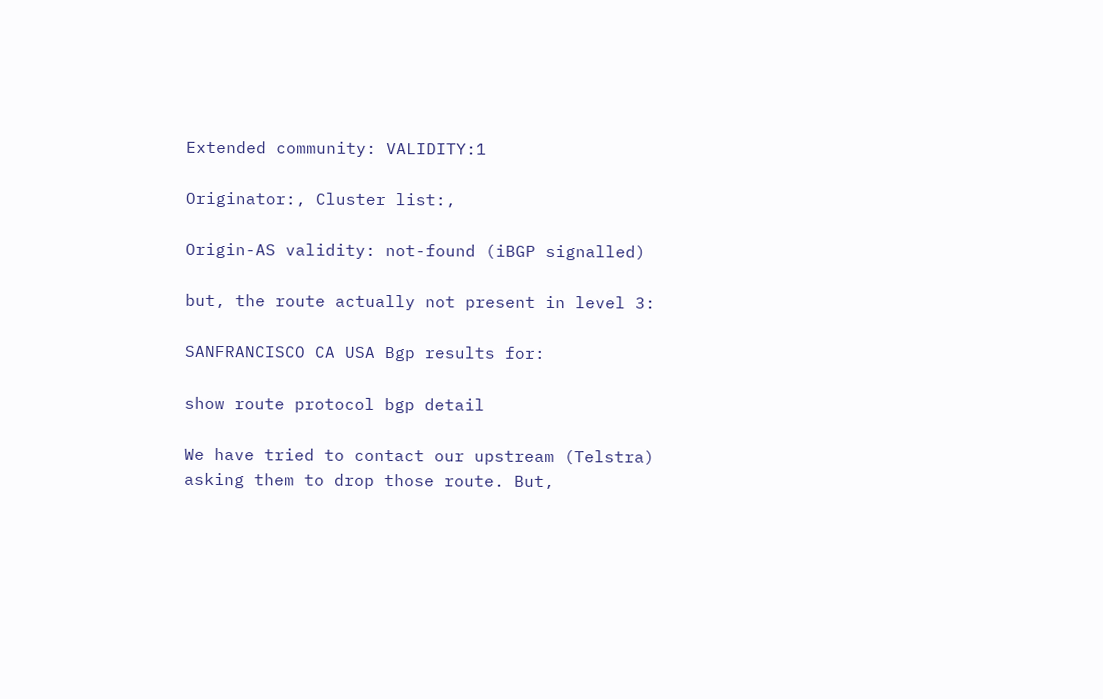Extended community: VALIDITY:1

Originator:, Cluster list:,

Origin-AS validity: not-found (iBGP signalled)

but, the route actually not present in level 3:

SANFRANCISCO CA USA Bgp results for:

show route protocol bgp detail

We have tried to contact our upstream (Telstra) asking them to drop those route. But,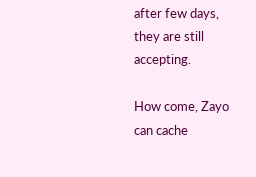after few days, they are still accepting.

How come, Zayo can cache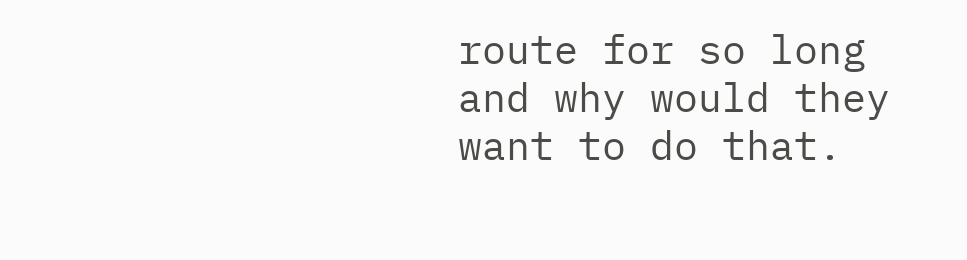route for so long and why would they want to do that.